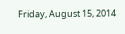Friday, August 15, 2014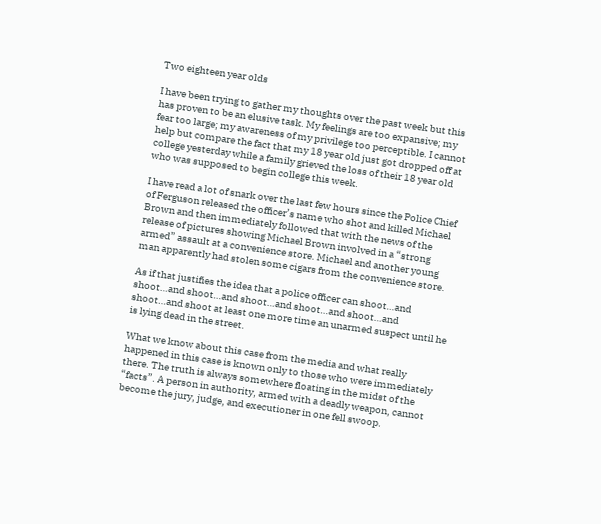Two eighteen year olds

I have been trying to gather my thoughts over the past week but this has proven to be an elusive task. My feelings are too expansive; my fear too large; my awareness of my privilege too perceptible. I cannot help but compare the fact that my 18 year old just got dropped off at college yesterday while a family grieved the loss of their 18 year old who was supposed to begin college this week.

I have read a lot of snark over the last few hours since the Police Chief of Ferguson released the officer’s name who shot and killed Michael Brown and then immediately followed that with the news of the release of pictures showing Michael Brown involved in a “strong armed” assault at a convenience store. Michael and another young man apparently had stolen some cigars from the convenience store.

As if that justifies the idea that a police officer can shoot…and shoot…and shoot…and shoot…and shoot…and shoot…and shoot…and shoot at least one more time an unarmed suspect until he is lying dead in the street.

What we know about this case from the media and what really happened in this case is known only to those who were immediately there. The truth is always somewhere floating in the midst of the “facts”. A person in authority, armed with a deadly weapon, cannot become the jury, judge, and executioner in one fell swoop.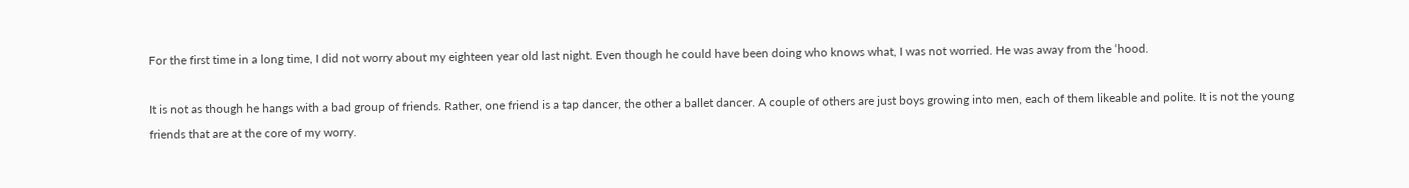For the first time in a long time, I did not worry about my eighteen year old last night. Even though he could have been doing who knows what, I was not worried. He was away from the ‘hood.

It is not as though he hangs with a bad group of friends. Rather, one friend is a tap dancer, the other a ballet dancer. A couple of others are just boys growing into men, each of them likeable and polite. It is not the young friends that are at the core of my worry.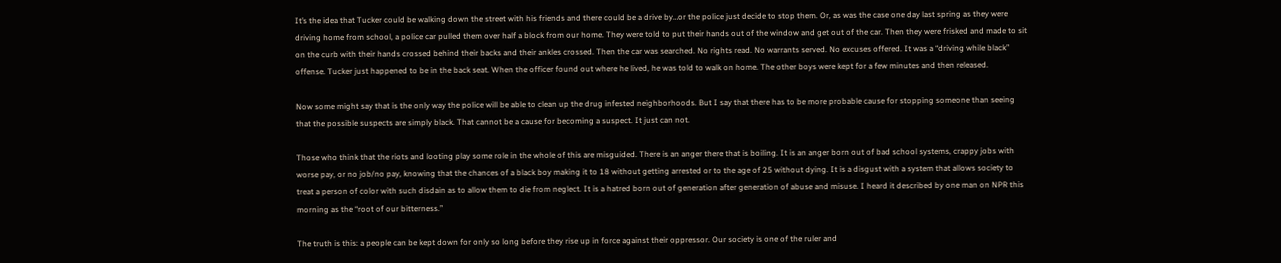It’s the idea that Tucker could be walking down the street with his friends and there could be a drive by…or the police just decide to stop them. Or, as was the case one day last spring as they were driving home from school, a police car pulled them over half a block from our home. They were told to put their hands out of the window and get out of the car. Then they were frisked and made to sit on the curb with their hands crossed behind their backs and their ankles crossed. Then the car was searched. No rights read. No warrants served. No excuses offered. It was a “driving while black” offense. Tucker just happened to be in the back seat. When the officer found out where he lived, he was told to walk on home. The other boys were kept for a few minutes and then released.

Now some might say that is the only way the police will be able to clean up the drug infested neighborhoods. But I say that there has to be more probable cause for stopping someone than seeing that the possible suspects are simply black. That cannot be a cause for becoming a suspect. It just can not.

Those who think that the riots and looting play some role in the whole of this are misguided. There is an anger there that is boiling. It is an anger born out of bad school systems, crappy jobs with worse pay, or no job/no pay, knowing that the chances of a black boy making it to 18 without getting arrested or to the age of 25 without dying. It is a disgust with a system that allows society to treat a person of color with such disdain as to allow them to die from neglect. It is a hatred born out of generation after generation of abuse and misuse. I heard it described by one man on NPR this morning as the “root of our bitterness.”

The truth is this: a people can be kept down for only so long before they rise up in force against their oppressor. Our society is one of the ruler and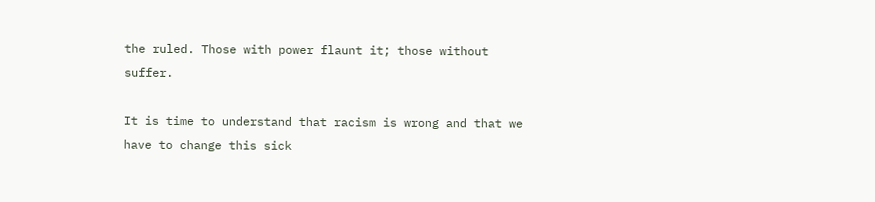the ruled. Those with power flaunt it; those without suffer.

It is time to understand that racism is wrong and that we have to change this sick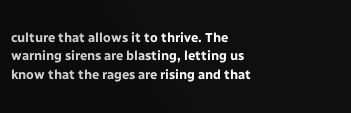culture that allows it to thrive. The warning sirens are blasting, letting us know that the rages are rising and that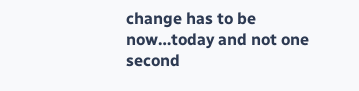change has to be now…today and not one second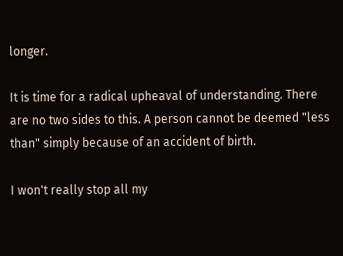longer.

It is time for a radical upheaval of understanding. There are no two sides to this. A person cannot be deemed "less than" simply because of an accident of birth.

I won't really stop all my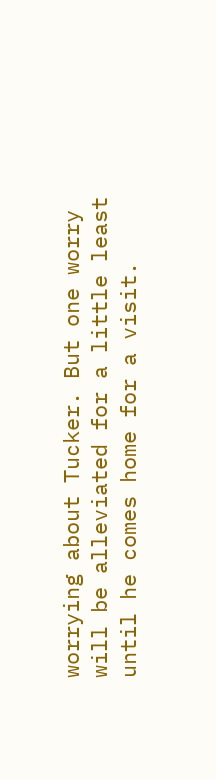worrying about Tucker. But one worry will be alleviated for a little least until he comes home for a visit.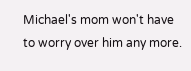Michael's mom won't have to worry over him any more.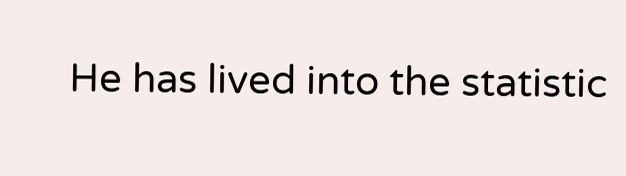He has lived into the statistic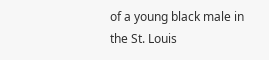of a young black male in the St. Louis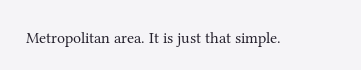Metropolitan area. It is just that simple.